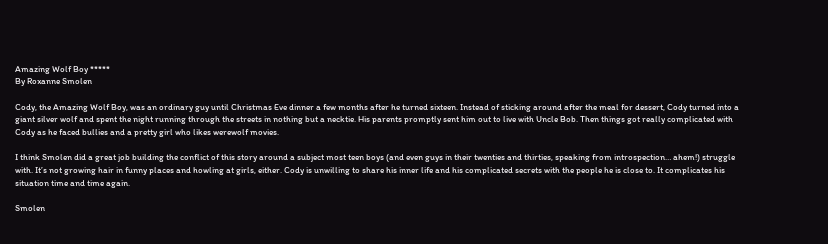Amazing Wolf Boy *****
By Roxanne Smolen

Cody, the Amazing Wolf Boy, was an ordinary guy until Christmas Eve dinner a few months after he turned sixteen. Instead of sticking around after the meal for dessert, Cody turned into a giant silver wolf and spent the night running through the streets in nothing but a necktie. His parents promptly sent him out to live with Uncle Bob. Then things got really complicated with Cody as he faced bullies and a pretty girl who likes werewolf movies.

I think Smolen did a great job building the conflict of this story around a subject most teen boys (and even guys in their twenties and thirties, speaking from introspection… ahem!) struggle with. It’s not growing hair in funny places and howling at girls, either. Cody is unwilling to share his inner life and his complicated secrets with the people he is close to. It complicates his situation time and time again.

Smolen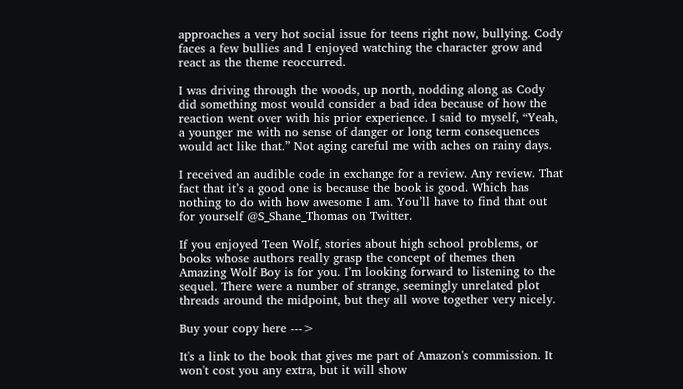approaches a very hot social issue for teens right now, bullying. Cody faces a few bullies and I enjoyed watching the character grow and react as the theme reoccurred.

I was driving through the woods, up north, nodding along as Cody did something most would consider a bad idea because of how the reaction went over with his prior experience. I said to myself, “Yeah, a younger me with no sense of danger or long term consequences would act like that.” Not aging careful me with aches on rainy days.

I received an audible code in exchange for a review. Any review. That fact that it’s a good one is because the book is good. Which has nothing to do with how awesome I am. You’ll have to find that out for yourself @S_Shane_Thomas on Twitter.

If you enjoyed Teen Wolf, stories about high school problems, or books whose authors really grasp the concept of themes then Amazing Wolf Boy is for you. I’m looking forward to listening to the sequel. There were a number of strange, seemingly unrelated plot threads around the midpoint, but they all wove together very nicely.

Buy your copy here --->

It's a link to the book that gives me part of Amazon's commission. It won't cost you any extra, but it will show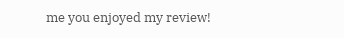me you enjoyed my review!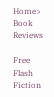Home> Book Reviews

Free Flash Fiction